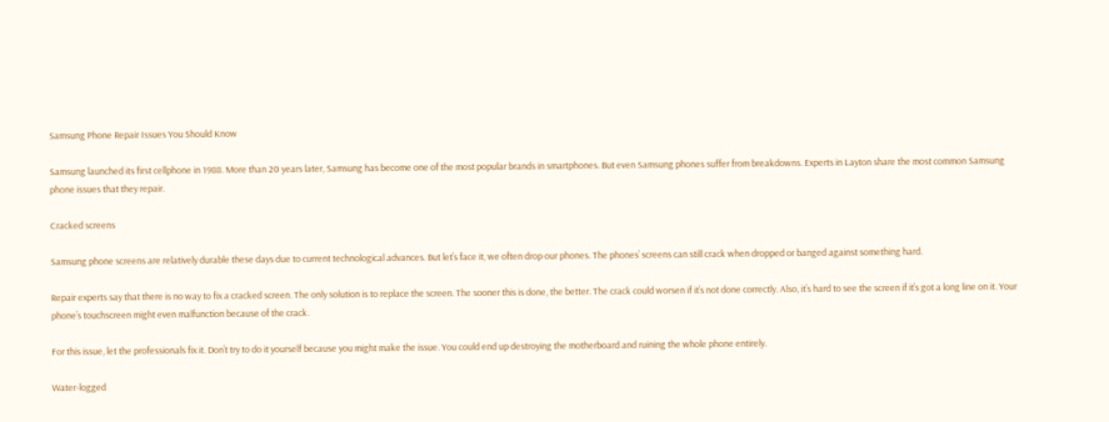Samsung Phone Repair Issues You Should Know

Samsung launched its first cellphone in 1988. More than 20 years later, Samsung has become one of the most popular brands in smartphones. But even Samsung phones suffer from breakdowns. Experts in Layton share the most common Samsung phone issues that they repair.

Cracked screens

Samsung phone screens are relatively durable these days due to current technological advances. But let’s face it, we often drop our phones. The phones’ screens can still crack when dropped or banged against something hard.

Repair experts say that there is no way to fix a cracked screen. The only solution is to replace the screen. The sooner this is done, the better. The crack could worsen if it’s not done correctly. Also, it’s hard to see the screen if it’s got a long line on it. Your phone’s touchscreen might even malfunction because of the crack.

For this issue, let the professionals fix it. Don’t try to do it yourself because you might make the issue. You could end up destroying the motherboard and ruining the whole phone entirely.

Water-logged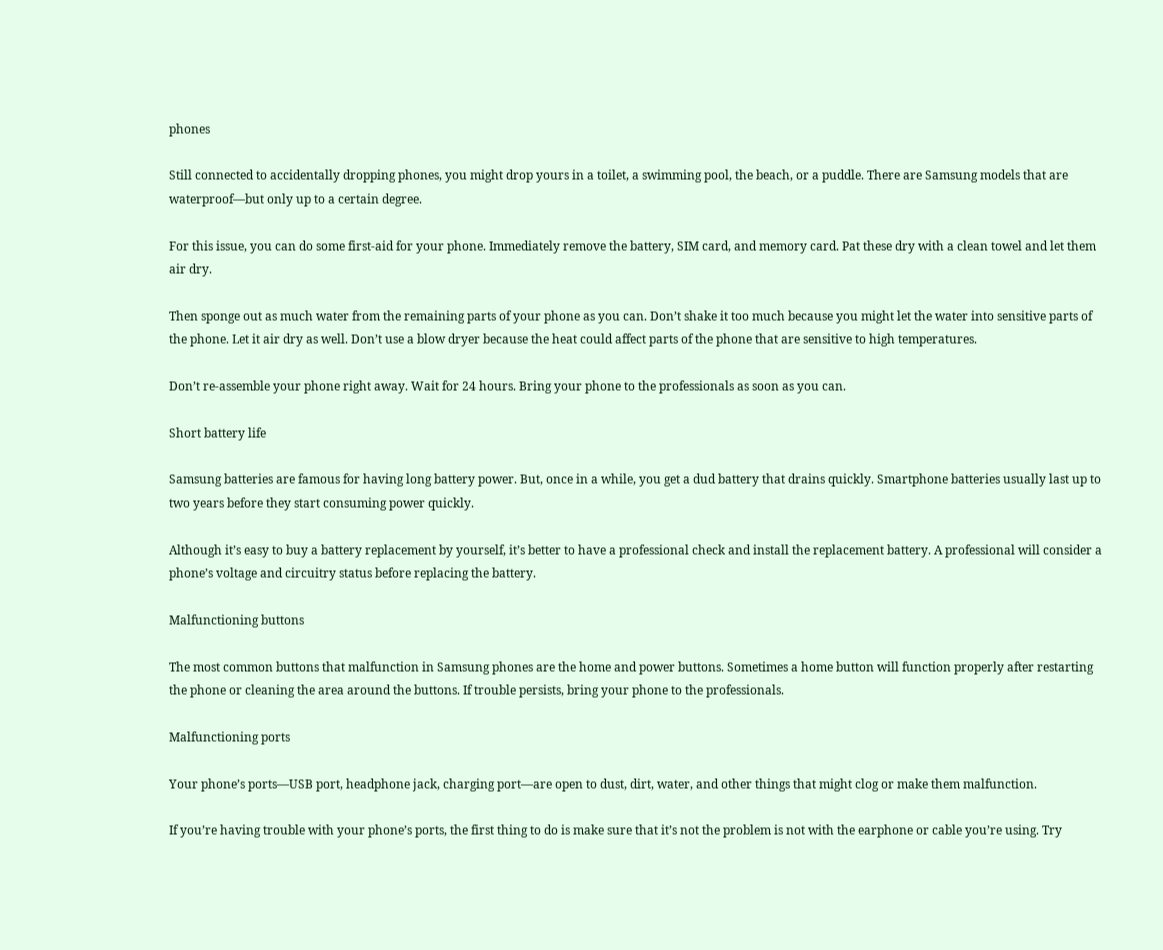phones

Still connected to accidentally dropping phones, you might drop yours in a toilet, a swimming pool, the beach, or a puddle. There are Samsung models that are waterproof—but only up to a certain degree.

For this issue, you can do some first-aid for your phone. Immediately remove the battery, SIM card, and memory card. Pat these dry with a clean towel and let them air dry.

Then sponge out as much water from the remaining parts of your phone as you can. Don’t shake it too much because you might let the water into sensitive parts of the phone. Let it air dry as well. Don’t use a blow dryer because the heat could affect parts of the phone that are sensitive to high temperatures.

Don’t re-assemble your phone right away. Wait for 24 hours. Bring your phone to the professionals as soon as you can.

Short battery life

Samsung batteries are famous for having long battery power. But, once in a while, you get a dud battery that drains quickly. Smartphone batteries usually last up to two years before they start consuming power quickly.

Although it’s easy to buy a battery replacement by yourself, it’s better to have a professional check and install the replacement battery. A professional will consider a phone’s voltage and circuitry status before replacing the battery.

Malfunctioning buttons

The most common buttons that malfunction in Samsung phones are the home and power buttons. Sometimes a home button will function properly after restarting the phone or cleaning the area around the buttons. If trouble persists, bring your phone to the professionals.

Malfunctioning ports

Your phone’s ports—USB port, headphone jack, charging port—are open to dust, dirt, water, and other things that might clog or make them malfunction.

If you’re having trouble with your phone’s ports, the first thing to do is make sure that it’s not the problem is not with the earphone or cable you’re using. Try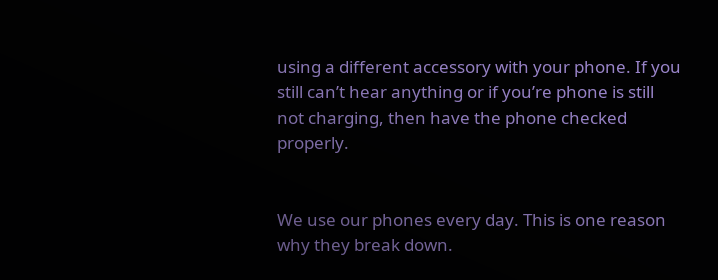using a different accessory with your phone. If you still can’t hear anything or if you’re phone is still not charging, then have the phone checked properly.


We use our phones every day. This is one reason why they break down.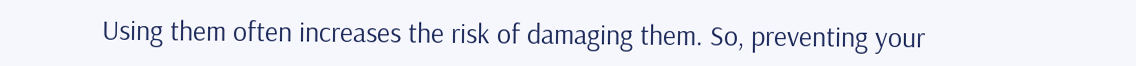Using them often increases the risk of damaging them. So, preventing your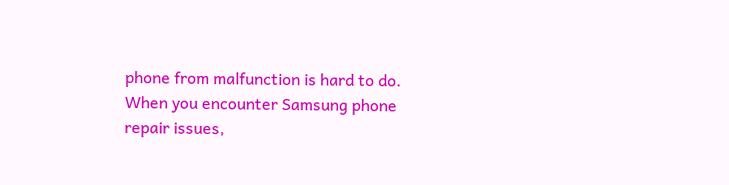phone from malfunction is hard to do. When you encounter Samsung phone repair issues,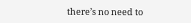there’s no need to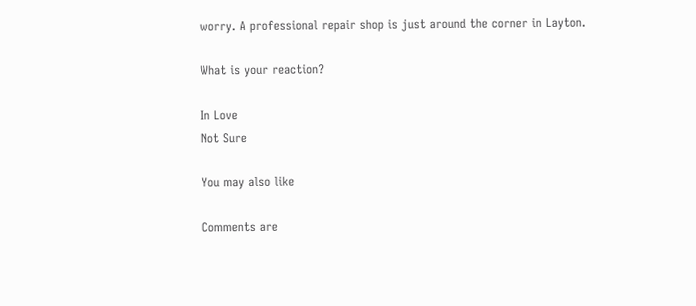worry. A professional repair shop is just around the corner in Layton.

What is your reaction?

In Love
Not Sure

You may also like

Comments are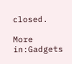closed.

More in:Gadgets